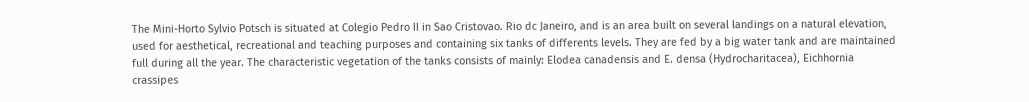The Mini-Horto Sylvio Potsch is situated at Colegio Pedro II in Sao Cristovao. Rio dc Janeiro, and is an area built on several landings on a natural elevation, used for aesthetical, recreational and teaching purposes and containing six tanks of differents levels. They are fed by a big water tank and are maintained full during all the year. The characteristic vegetation of the tanks consists of mainly: Elodea canadensis and E. densa (Hydrocharitacea), Eichhornia crassipes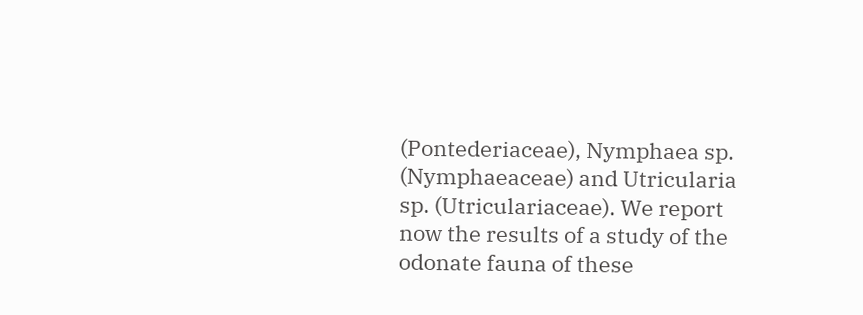(Pontederiaceae), Nymphaea sp. (Nymphaeaceae) and Utricularia sp. (Utriculariaceae). We report now the results of a study of the odonate fauna of these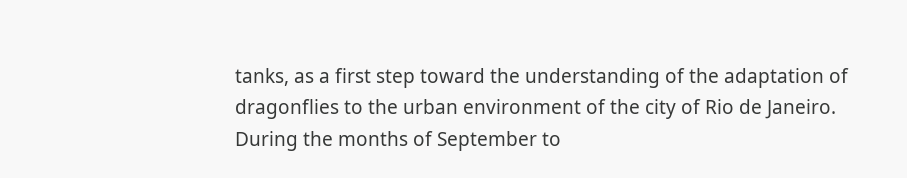tanks, as a first step toward the understanding of the adaptation of dragonflies to the urban environment of the city of Rio de Janeiro. During the months of September to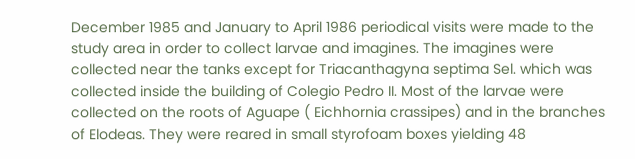December 1985 and January to April 1986 periodical visits were made to the study area in order to collect larvae and imagines. The imagines were collected near the tanks except for Triacanthagyna septima Sel. which was collected inside the building of Colegio Pedro II. Most of the larvae were collected on the roots of Aguape ( Eichhornia crassipes) and in the branches of Elodeas. They were reared in small styrofoam boxes yielding 48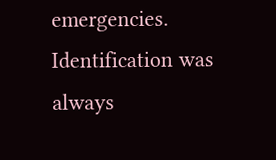emergencies. Identification was always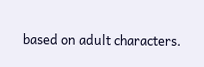based on adult characters.